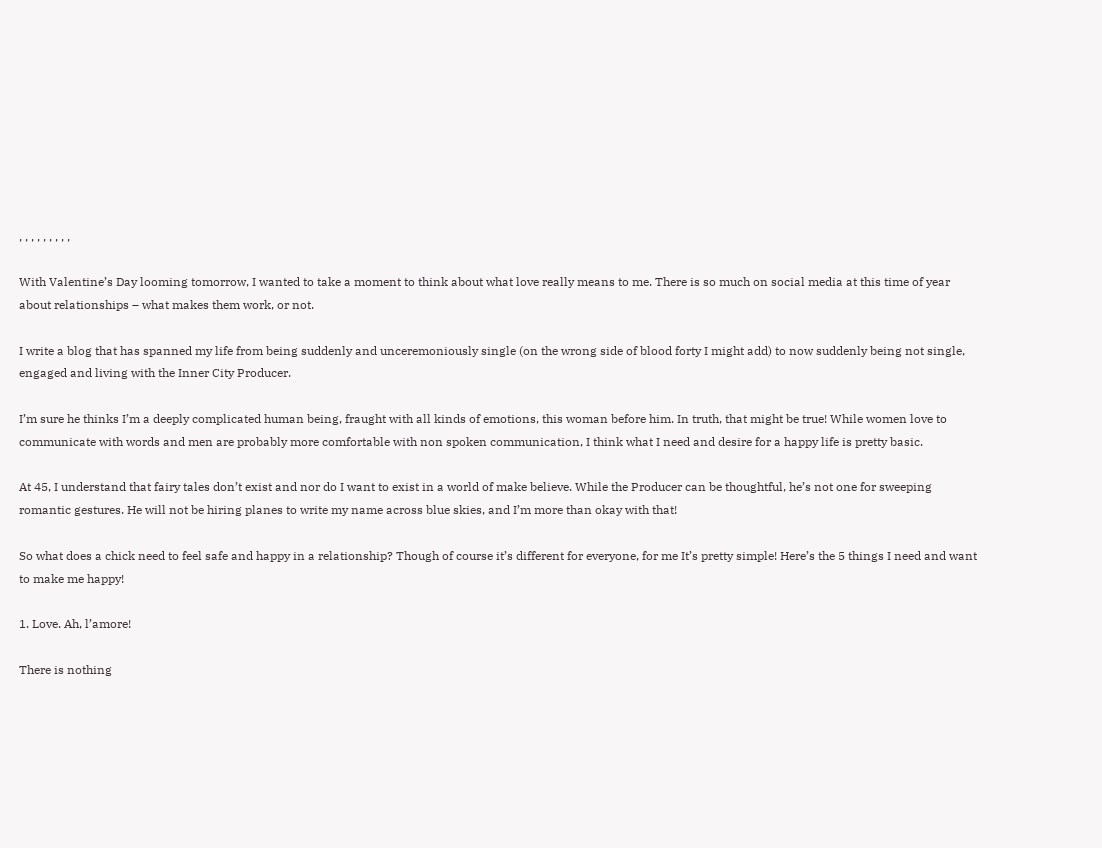, , , , , , , , ,

With Valentine’s Day looming tomorrow, I wanted to take a moment to think about what love really means to me. There is so much on social media at this time of year about relationships – what makes them work, or not.

I write a blog that has spanned my life from being suddenly and unceremoniously single (on the wrong side of blood forty I might add) to now suddenly being not single, engaged and living with the Inner City Producer.

I’m sure he thinks I’m a deeply complicated human being, fraught with all kinds of emotions, this woman before him. In truth, that might be true! While women love to communicate with words and men are probably more comfortable with non spoken communication, I think what I need and desire for a happy life is pretty basic.

At 45, I understand that fairy tales don’t exist and nor do I want to exist in a world of make believe. While the Producer can be thoughtful, he’s not one for sweeping romantic gestures. He will not be hiring planes to write my name across blue skies, and I’m more than okay with that!

So what does a chick need to feel safe and happy in a relationship? Though of course it’s different for everyone, for me It’s pretty simple! Here’s the 5 things I need and want to make me happy!

1. Love. Ah, l’amore!

There is nothing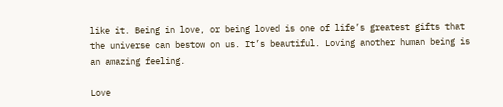like it. Being in love, or being loved is one of life’s greatest gifts that the universe can bestow on us. It’s beautiful. Loving another human being is an amazing feeling.

Love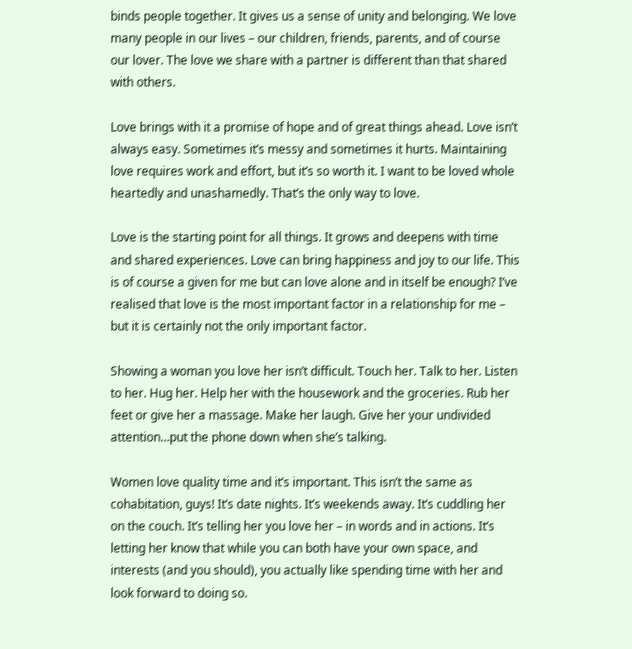binds people together. It gives us a sense of unity and belonging. We love many people in our lives – our children, friends, parents, and of course our lover. The love we share with a partner is different than that shared with others.

Love brings with it a promise of hope and of great things ahead. Love isn’t always easy. Sometimes it’s messy and sometimes it hurts. Maintaining love requires work and effort, but it’s so worth it. I want to be loved whole heartedly and unashamedly. That’s the only way to love.

Love is the starting point for all things. It grows and deepens with time and shared experiences. Love can bring happiness and joy to our life. This is of course a given for me but can love alone and in itself be enough? I’ve realised that love is the most important factor in a relationship for me – but it is certainly not the only important factor.

Showing a woman you love her isn’t difficult. Touch her. Talk to her. Listen to her. Hug her. Help her with the housework and the groceries. Rub her feet or give her a massage. Make her laugh. Give her your undivided attention…put the phone down when she’s talking.

Women love quality time and it’s important. This isn’t the same as cohabitation, guys! It’s date nights. It’s weekends away. It’s cuddling her on the couch. It’s telling her you love her – in words and in actions. It’s letting her know that while you can both have your own space, and interests (and you should), you actually like spending time with her and look forward to doing so.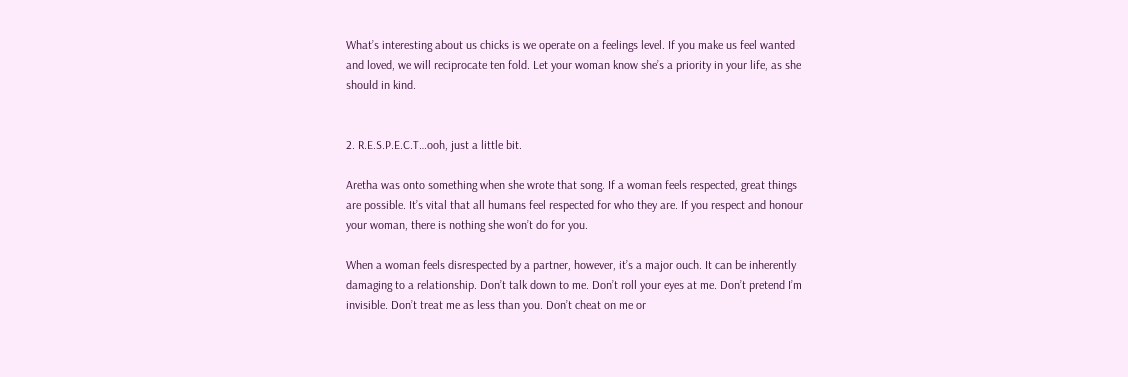What’s interesting about us chicks is we operate on a feelings level. If you make us feel wanted and loved, we will reciprocate ten fold. Let your woman know she’s a priority in your life, as she should in kind.


2. R.E.S.P.E.C.T…ooh, just a little bit.

Aretha was onto something when she wrote that song. If a woman feels respected, great things are possible. It’s vital that all humans feel respected for who they are. If you respect and honour your woman, there is nothing she won’t do for you.

When a woman feels disrespected by a partner, however, it’s a major ouch. It can be inherently damaging to a relationship. Don’t talk down to me. Don’t roll your eyes at me. Don’t pretend I’m invisible. Don’t treat me as less than you. Don’t cheat on me or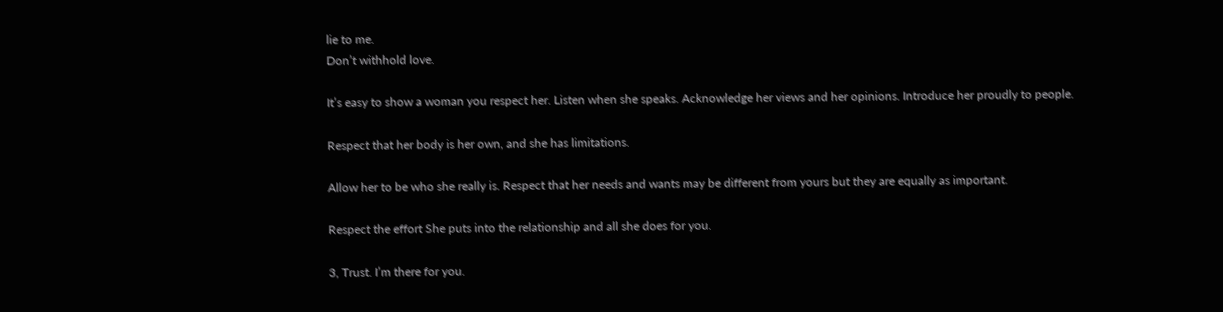lie to me.
Don’t withhold love.

It’s easy to show a woman you respect her. Listen when she speaks. Acknowledge her views and her opinions. Introduce her proudly to people.

Respect that her body is her own, and she has limitations.

Allow her to be who she really is. Respect that her needs and wants may be different from yours but they are equally as important.

Respect the effort She puts into the relationship and all she does for you.

3, Trust. I’m there for you.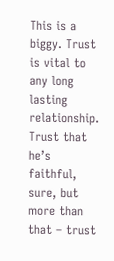This is a biggy. Trust is vital to any long lasting relationship. Trust that he’s faithful, sure, but more than that – trust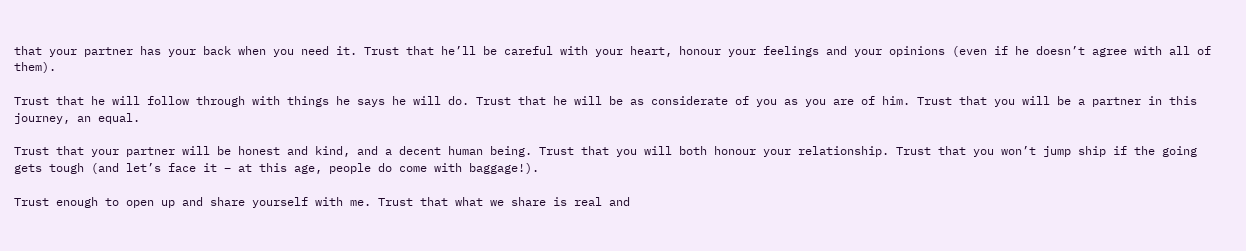that your partner has your back when you need it. Trust that he’ll be careful with your heart, honour your feelings and your opinions (even if he doesn’t agree with all of them).

Trust that he will follow through with things he says he will do. Trust that he will be as considerate of you as you are of him. Trust that you will be a partner in this journey, an equal.

Trust that your partner will be honest and kind, and a decent human being. Trust that you will both honour your relationship. Trust that you won’t jump ship if the going gets tough (and let’s face it – at this age, people do come with baggage!).

Trust enough to open up and share yourself with me. Trust that what we share is real and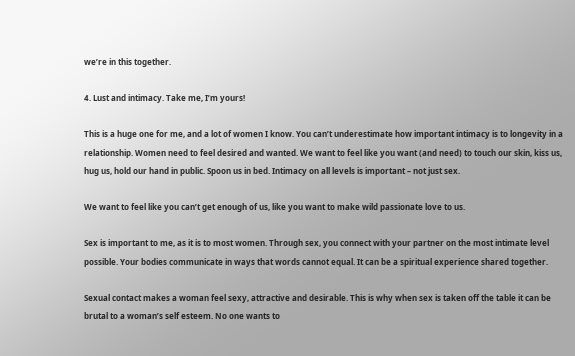we’re in this together.

4. Lust and intimacy. Take me, I’m yours!

This is a huge one for me, and a lot of women I know. You can’t underestimate how important intimacy is to longevity in a relationship. Women need to feel desired and wanted. We want to feel like you want (and need) to touch our skin, kiss us, hug us, hold our hand in public. Spoon us in bed. Intimacy on all levels is important – not just sex.

We want to feel like you can’t get enough of us, like you want to make wild passionate love to us.

Sex is important to me, as it is to most women. Through sex, you connect with your partner on the most intimate level possible. Your bodies communicate in ways that words cannot equal. It can be a spiritual experience shared together.

Sexual contact makes a woman feel sexy, attractive and desirable. This is why when sex is taken off the table it can be brutal to a woman’s self esteem. No one wants to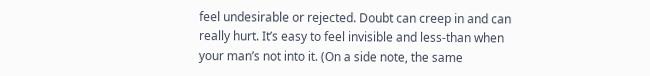feel undesirable or rejected. Doubt can creep in and can really hurt. It’s easy to feel invisible and less-than when your man’s not into it. (On a side note, the same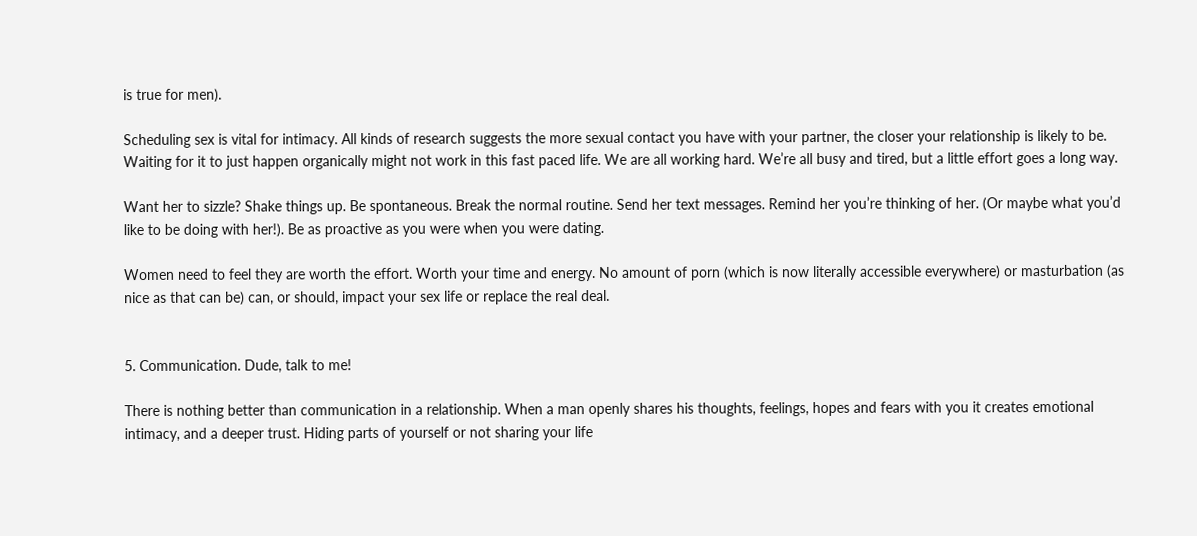is true for men).

Scheduling sex is vital for intimacy. All kinds of research suggests the more sexual contact you have with your partner, the closer your relationship is likely to be. Waiting for it to just happen organically might not work in this fast paced life. We are all working hard. We’re all busy and tired, but a little effort goes a long way.

Want her to sizzle? Shake things up. Be spontaneous. Break the normal routine. Send her text messages. Remind her you’re thinking of her. (Or maybe what you’d like to be doing with her!). Be as proactive as you were when you were dating.

Women need to feel they are worth the effort. Worth your time and energy. No amount of porn (which is now literally accessible everywhere) or masturbation (as nice as that can be) can, or should, impact your sex life or replace the real deal.


5. Communication. Dude, talk to me!

There is nothing better than communication in a relationship. When a man openly shares his thoughts, feelings, hopes and fears with you it creates emotional intimacy, and a deeper trust. Hiding parts of yourself or not sharing your life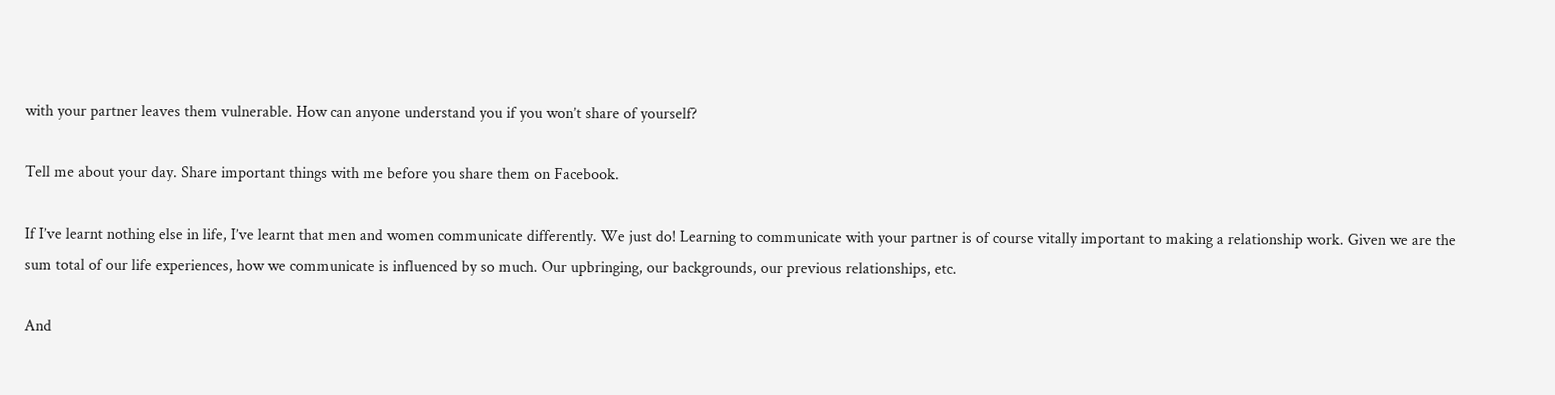with your partner leaves them vulnerable. How can anyone understand you if you won’t share of yourself?

Tell me about your day. Share important things with me before you share them on Facebook.

If I’ve learnt nothing else in life, I’ve learnt that men and women communicate differently. We just do! Learning to communicate with your partner is of course vitally important to making a relationship work. Given we are the sum total of our life experiences, how we communicate is influenced by so much. Our upbringing, our backgrounds, our previous relationships, etc.

And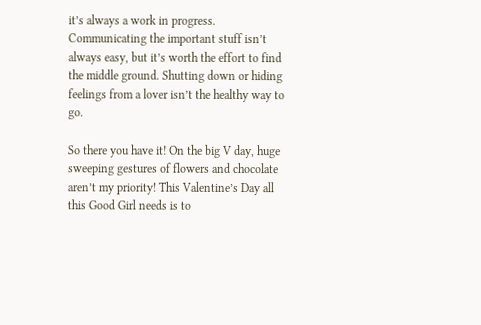it’s always a work in progress. Communicating the important stuff isn’t always easy, but it’s worth the effort to find the middle ground. Shutting down or hiding feelings from a lover isn’t the healthy way to go.

So there you have it! On the big V day, huge sweeping gestures of flowers and chocolate aren’t my priority! This Valentine’s Day all this Good Girl needs is to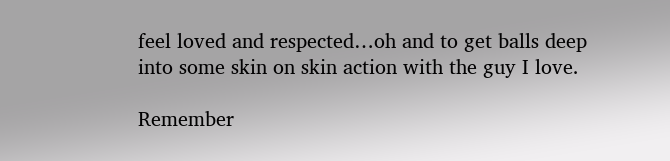feel loved and respected…oh and to get balls deep into some skin on skin action with the guy I love.

Remember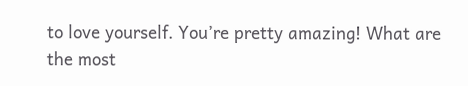to love yourself. You’re pretty amazing! What are the most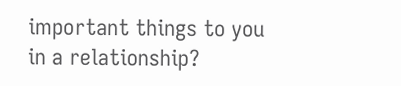important things to you in a relationship?